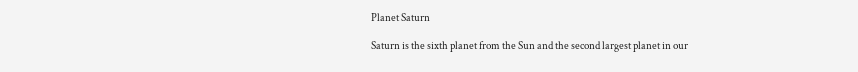Planet Saturn

Saturn is the sixth planet from the Sun and the second largest planet in our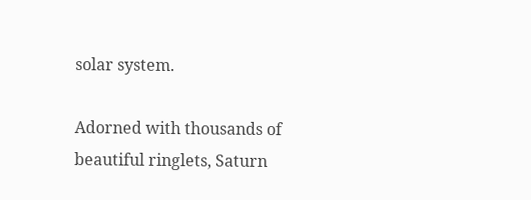solar system.

Adorned with thousands of beautiful ringlets, Saturn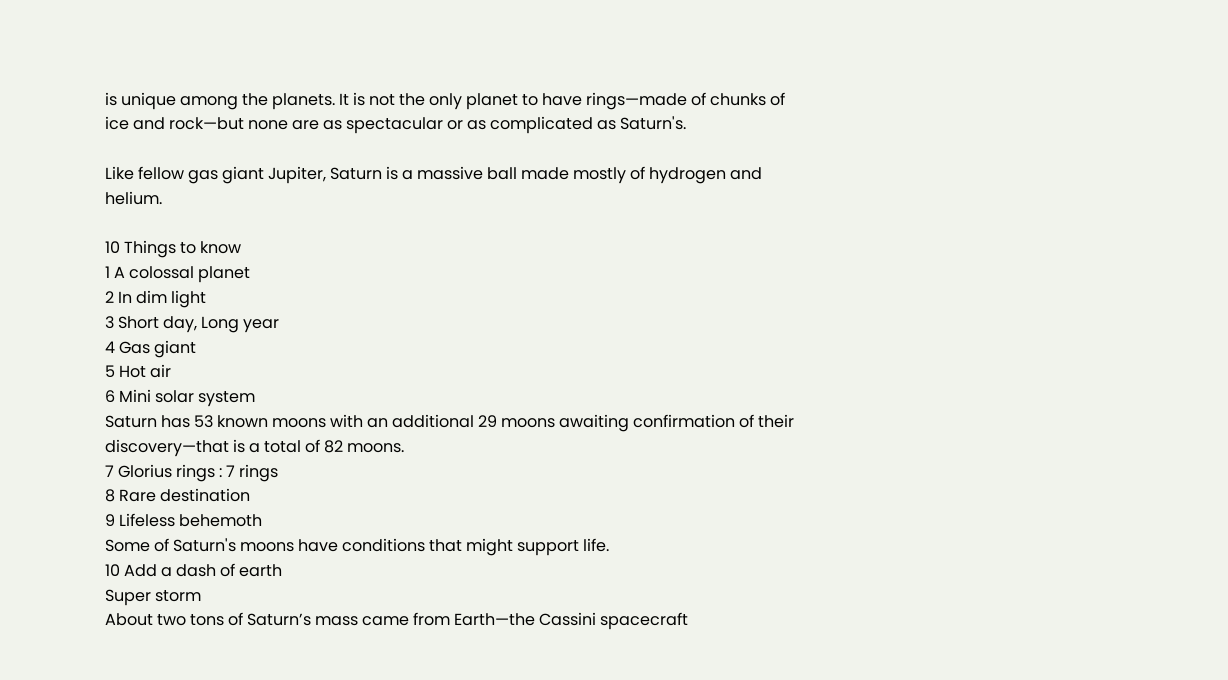is unique among the planets. It is not the only planet to have rings—made of chunks of ice and rock—but none are as spectacular or as complicated as Saturn's.

Like fellow gas giant Jupiter, Saturn is a massive ball made mostly of hydrogen and helium.

10 Things to know
1 A colossal planet
2 In dim light
3 Short day, Long year
4 Gas giant
5 Hot air
6 Mini solar system
Saturn has 53 known moons with an additional 29 moons awaiting confirmation of their discovery—that is a total of 82 moons.
7 Glorius rings : 7 rings
8 Rare destination
9 Lifeless behemoth
Some of Saturn's moons have conditions that might support life.
10 Add a dash of earth
Super storm
About two tons of Saturn’s mass came from Earth—the Cassini spacecraft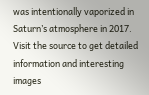was intentionally vaporized in Saturn’s atmosphere in 2017.
Visit the source to get detailed information and interesting images